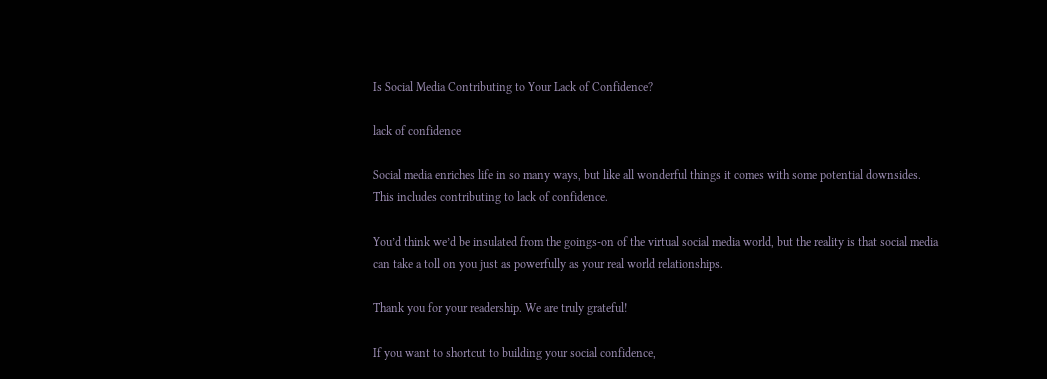Is Social Media Contributing to Your Lack of Confidence?

lack of confidence

Social media enriches life in so many ways, but like all wonderful things it comes with some potential downsides. This includes contributing to lack of confidence.

You’d think we’d be insulated from the goings-on of the virtual social media world, but the reality is that social media can take a toll on you just as powerfully as your real world relationships.

Thank you for your readership. We are truly grateful!

If you want to shortcut to building your social confidence,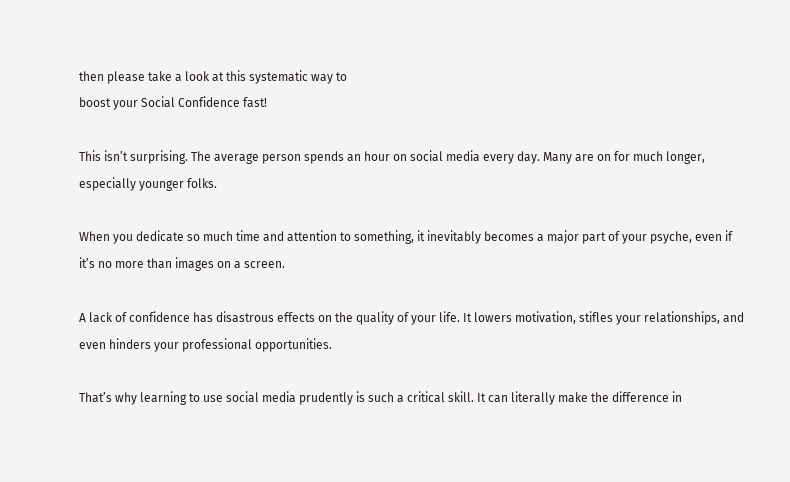then please take a look at this systematic way to
boost your Social Confidence fast!

This isn’t surprising. The average person spends an hour on social media every day. Many are on for much longer, especially younger folks.

When you dedicate so much time and attention to something, it inevitably becomes a major part of your psyche, even if it’s no more than images on a screen.

A lack of confidence has disastrous effects on the quality of your life. It lowers motivation, stifles your relationships, and even hinders your professional opportunities.

That’s why learning to use social media prudently is such a critical skill. It can literally make the difference in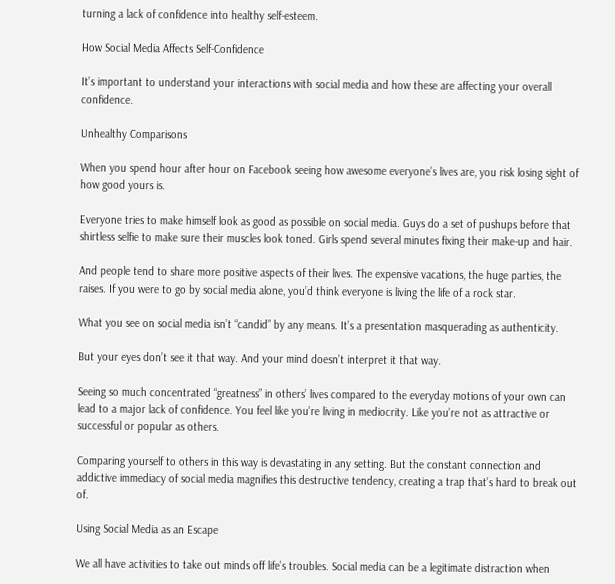turning a lack of confidence into healthy self-esteem.

How Social Media Affects Self-Confidence

It’s important to understand your interactions with social media and how these are affecting your overall confidence.

Unhealthy Comparisons

When you spend hour after hour on Facebook seeing how awesome everyone’s lives are, you risk losing sight of how good yours is.

Everyone tries to make himself look as good as possible on social media. Guys do a set of pushups before that shirtless selfie to make sure their muscles look toned. Girls spend several minutes fixing their make-up and hair.

And people tend to share more positive aspects of their lives. The expensive vacations, the huge parties, the raises. If you were to go by social media alone, you’d think everyone is living the life of a rock star.

What you see on social media isn’t “candid” by any means. It’s a presentation masquerading as authenticity.

But your eyes don’t see it that way. And your mind doesn’t interpret it that way.

Seeing so much concentrated “greatness” in others’ lives compared to the everyday motions of your own can lead to a major lack of confidence. You feel like you’re living in mediocrity. Like you’re not as attractive or successful or popular as others.

Comparing yourself to others in this way is devastating in any setting. But the constant connection and addictive immediacy of social media magnifies this destructive tendency, creating a trap that’s hard to break out of.

Using Social Media as an Escape

We all have activities to take out minds off life’s troubles. Social media can be a legitimate distraction when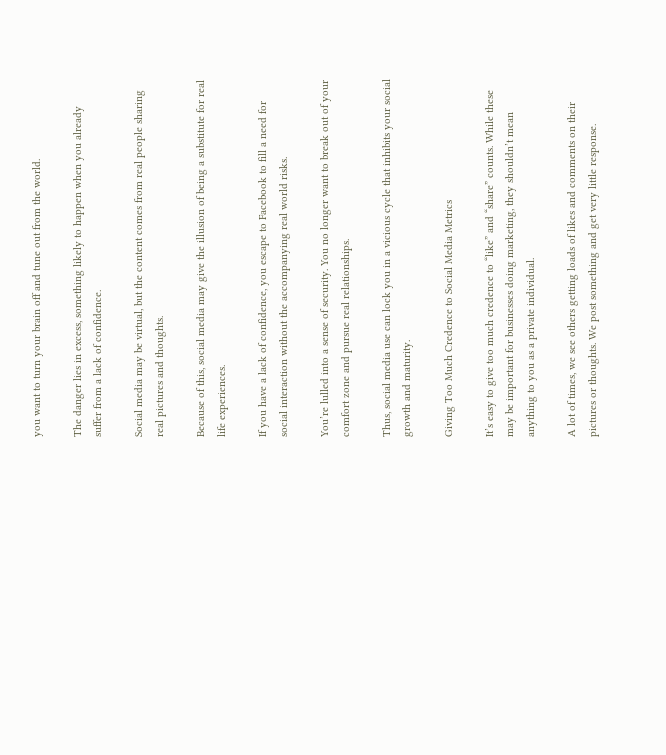you want to turn your brain off and tune out from the world.

The danger lies in excess, something likely to happen when you already suffer from a lack of confidence.

Social media may be virtual, but the content comes from real people sharing real pictures and thoughts.

Because of this, social media may give the illusion of being a substitute for real life experiences.

If you have a lack of confidence, you escape to Facebook to fill a need for social interaction without the accompanying real world risks.

You’re lulled into a sense of security. You no longer want to break out of your comfort zone and pursue real relationships.

Thus, social media use can lock you in a vicious cycle that inhibits your social growth and maturity.

Giving Too Much Credence to Social Media Metrics

It’s easy to give too much credence to “like” and “share” counts. While these may be important for businesses doing marketing, they shouldn’t mean anything to you as a private individual.

A lot of times, we see others getting loads of likes and comments on their pictures or thoughts. We post something and get very little response.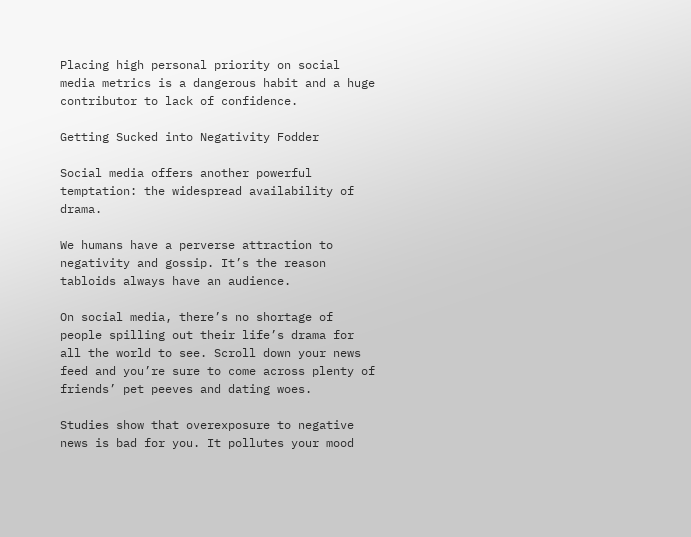Placing high personal priority on social media metrics is a dangerous habit and a huge contributor to lack of confidence.

Getting Sucked into Negativity Fodder

Social media offers another powerful temptation: the widespread availability of drama.

We humans have a perverse attraction to negativity and gossip. It’s the reason tabloids always have an audience.

On social media, there’s no shortage of people spilling out their life’s drama for all the world to see. Scroll down your news feed and you’re sure to come across plenty of friends’ pet peeves and dating woes.

Studies show that overexposure to negative news is bad for you. It pollutes your mood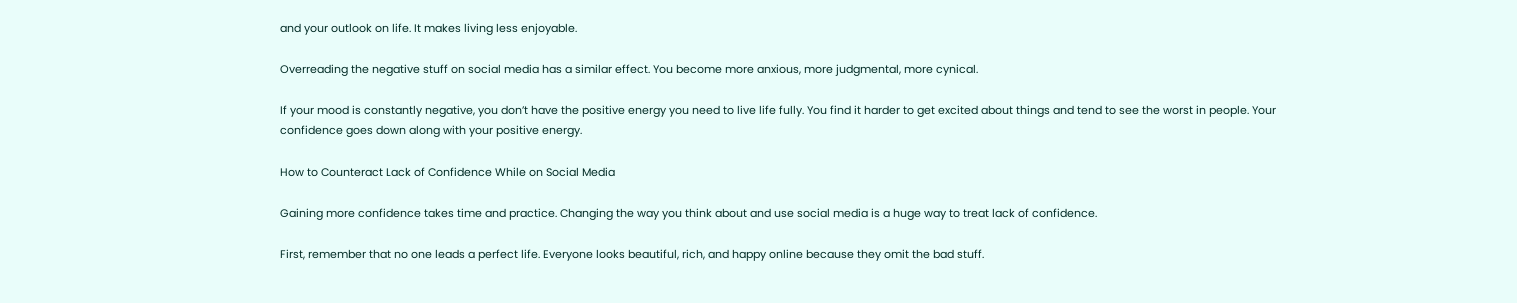and your outlook on life. It makes living less enjoyable.

Overreading the negative stuff on social media has a similar effect. You become more anxious, more judgmental, more cynical.

If your mood is constantly negative, you don’t have the positive energy you need to live life fully. You find it harder to get excited about things and tend to see the worst in people. Your confidence goes down along with your positive energy.

How to Counteract Lack of Confidence While on Social Media

Gaining more confidence takes time and practice. Changing the way you think about and use social media is a huge way to treat lack of confidence.

First, remember that no one leads a perfect life. Everyone looks beautiful, rich, and happy online because they omit the bad stuff.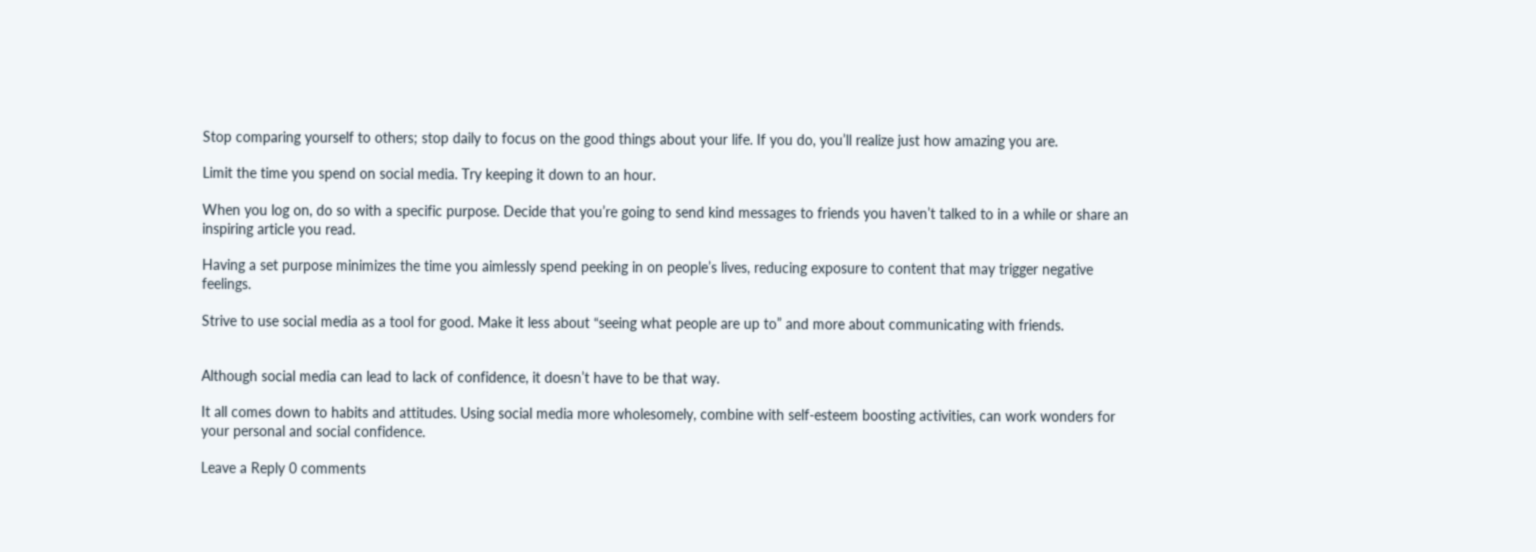Stop comparing yourself to others; stop daily to focus on the good things about your life. If you do, you’ll realize just how amazing you are.

Limit the time you spend on social media. Try keeping it down to an hour.

When you log on, do so with a specific purpose. Decide that you’re going to send kind messages to friends you haven’t talked to in a while or share an inspiring article you read.

Having a set purpose minimizes the time you aimlessly spend peeking in on people’s lives, reducing exposure to content that may trigger negative feelings.

Strive to use social media as a tool for good. Make it less about “seeing what people are up to” and more about communicating with friends.


Although social media can lead to lack of confidence, it doesn’t have to be that way.

It all comes down to habits and attitudes. Using social media more wholesomely, combine with self-esteem boosting activities, can work wonders for your personal and social confidence.

Leave a Reply 0 comments